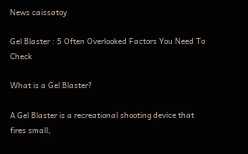News caissatoy

Gel Blaster : 5 Often Overlooked Factors You Need To Check

What is a Gel Blaster?

A Gel Blaster is a recreational shooting device that fires small,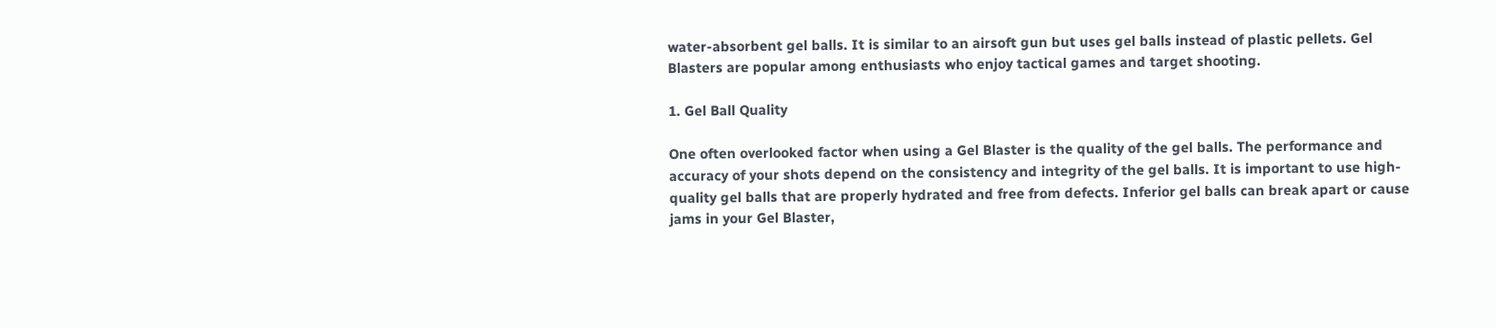water-absorbent gel balls. It is similar to an airsoft gun but uses gel balls instead of plastic pellets. Gel Blasters are popular among enthusiasts who enjoy tactical games and target shooting.

1. Gel Ball Quality

One often overlooked factor when using a Gel Blaster is the quality of the gel balls. The performance and accuracy of your shots depend on the consistency and integrity of the gel balls. It is important to use high-quality gel balls that are properly hydrated and free from defects. Inferior gel balls can break apart or cause jams in your Gel Blaster,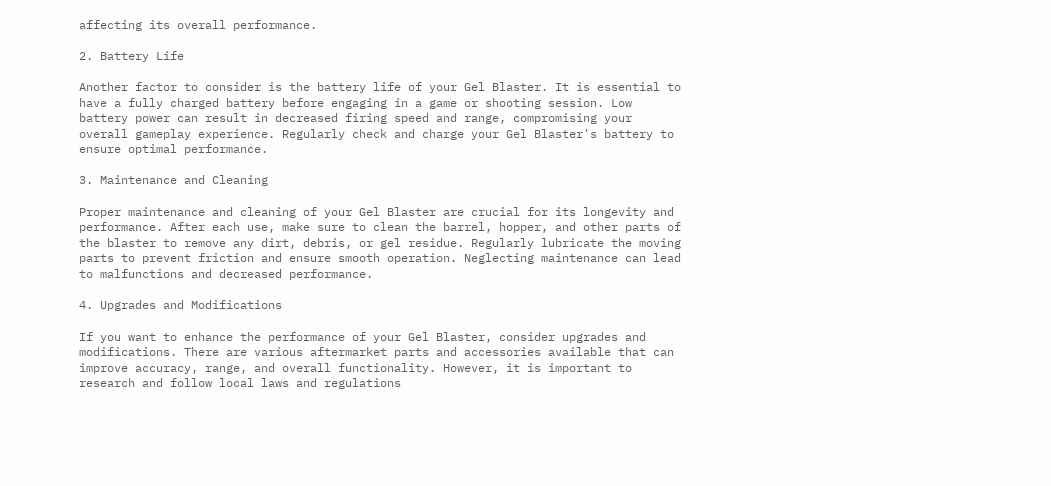affecting its overall performance.

2. Battery Life

Another factor to consider is the battery life of your Gel Blaster. It is essential to have a fully charged battery before engaging in a game or shooting session. Low battery power can result in decreased firing speed and range, compromising your overall gameplay experience. Regularly check and charge your Gel Blaster's battery to ensure optimal performance.

3. Maintenance and Cleaning

Proper maintenance and cleaning of your Gel Blaster are crucial for its longevity and performance. After each use, make sure to clean the barrel, hopper, and other parts of the blaster to remove any dirt, debris, or gel residue. Regularly lubricate the moving parts to prevent friction and ensure smooth operation. Neglecting maintenance can lead to malfunctions and decreased performance.

4. Upgrades and Modifications

If you want to enhance the performance of your Gel Blaster, consider upgrades and modifications. There are various aftermarket parts and accessories available that can improve accuracy, range, and overall functionality. However, it is important to research and follow local laws and regulations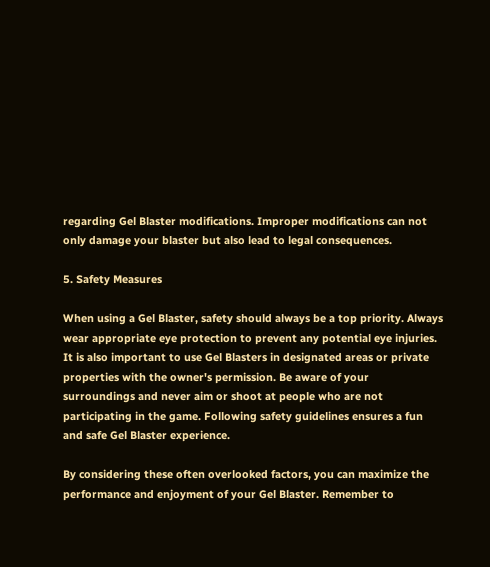regarding Gel Blaster modifications. Improper modifications can not only damage your blaster but also lead to legal consequences.

5. Safety Measures

When using a Gel Blaster, safety should always be a top priority. Always wear appropriate eye protection to prevent any potential eye injuries. It is also important to use Gel Blasters in designated areas or private properties with the owner's permission. Be aware of your surroundings and never aim or shoot at people who are not participating in the game. Following safety guidelines ensures a fun and safe Gel Blaster experience.

By considering these often overlooked factors, you can maximize the performance and enjoyment of your Gel Blaster. Remember to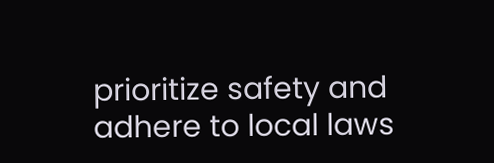prioritize safety and adhere to local laws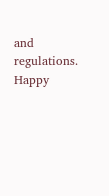and regulations. Happy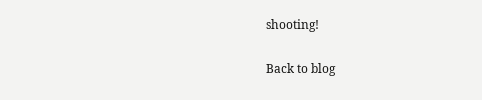shooting!

Back to blog